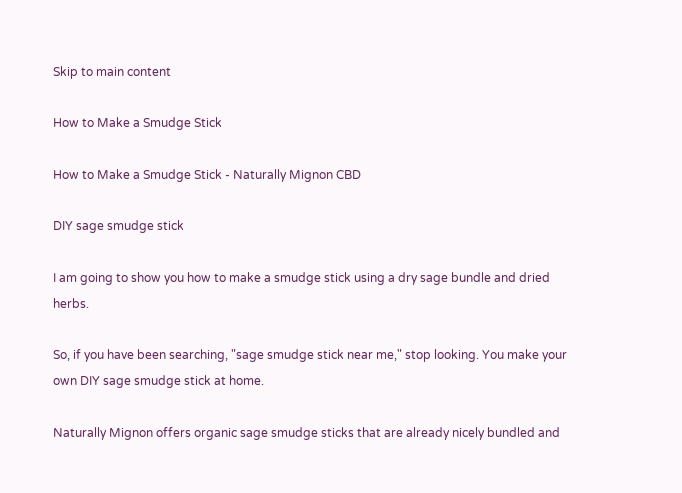Skip to main content

How to Make a Smudge Stick

How to Make a Smudge Stick - Naturally Mignon CBD

DIY sage smudge stick

I am going to show you how to make a smudge stick using a dry sage bundle and dried herbs.

So, if you have been searching, "sage smudge stick near me," stop looking. You make your own DIY sage smudge stick at home.

Naturally Mignon offers organic sage smudge sticks that are already nicely bundled and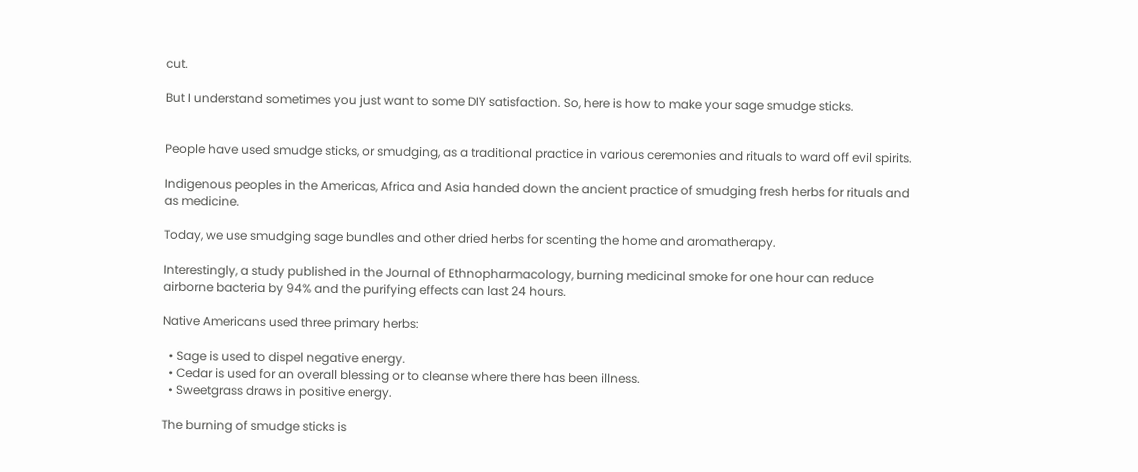cut.

But I understand sometimes you just want to some DIY satisfaction. So, here is how to make your sage smudge sticks.


People have used smudge sticks, or smudging, as a traditional practice in various ceremonies and rituals to ward off evil spirits.

Indigenous peoples in the Americas, Africa and Asia handed down the ancient practice of smudging fresh herbs for rituals and as medicine.

Today, we use smudging sage bundles and other dried herbs for scenting the home and aromatherapy.

Interestingly, a study published in the Journal of Ethnopharmacology, burning medicinal smoke for one hour can reduce airborne bacteria by 94% and the purifying effects can last 24 hours.

Native Americans used three primary herbs:

  • Sage is used to dispel negative energy.
  • Cedar is used for an overall blessing or to cleanse where there has been illness.
  • Sweetgrass draws in positive energy.

The burning of smudge sticks is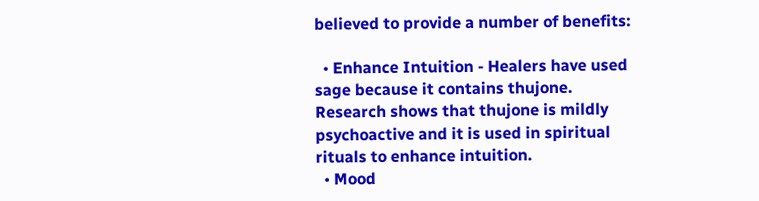believed to provide a number of benefits:

  • Enhance Intuition - Healers have used sage because it contains thujone. Research shows that thujone is mildly psychoactive and it is used in spiritual rituals to enhance intuition.
  • Mood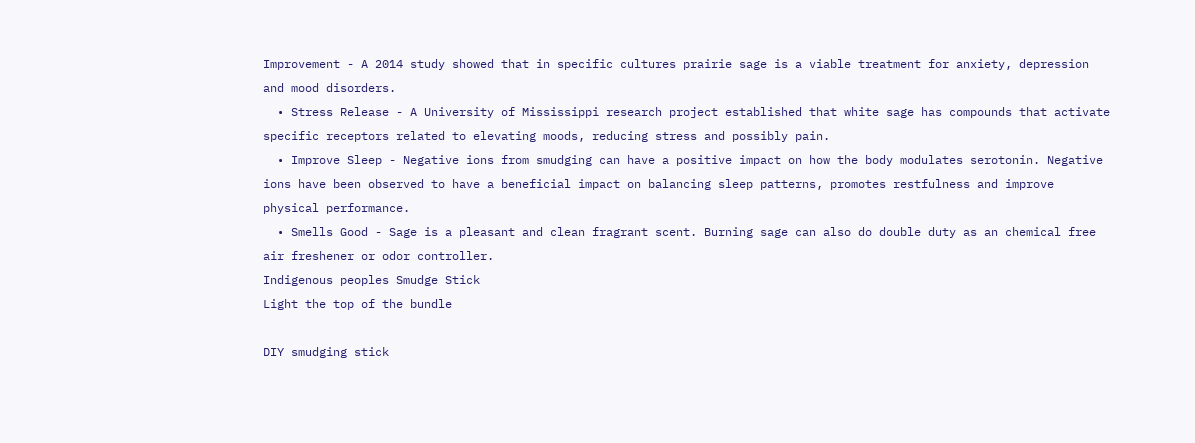Improvement - A 2014 study showed that in specific cultures prairie sage is a viable treatment for anxiety, depression and mood disorders.
  • Stress Release - A University of Mississippi research project established that white sage has compounds that activate specific receptors related to elevating moods, reducing stress and possibly pain.
  • Improve Sleep - Negative ions from smudging can have a positive impact on how the body modulates serotonin. Negative ions have been observed to have a beneficial impact on balancing sleep patterns, promotes restfulness and improve physical performance.
  • Smells Good - Sage is a pleasant and clean fragrant scent. Burning sage can also do double duty as an chemical free air freshener or odor controller.
Indigenous peoples Smudge Stick
Light the top of the bundle

DIY smudging stick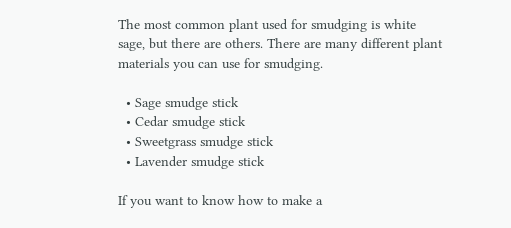The most common plant used for smudging is white sage, but there are others. There are many different plant materials you can use for smudging.

  • Sage smudge stick
  • Cedar smudge stick
  • Sweetgrass smudge stick
  • Lavender smudge stick

If you want to know how to make a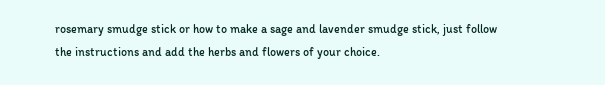rosemary smudge stick or how to make a sage and lavender smudge stick, just follow the instructions and add the herbs and flowers of your choice.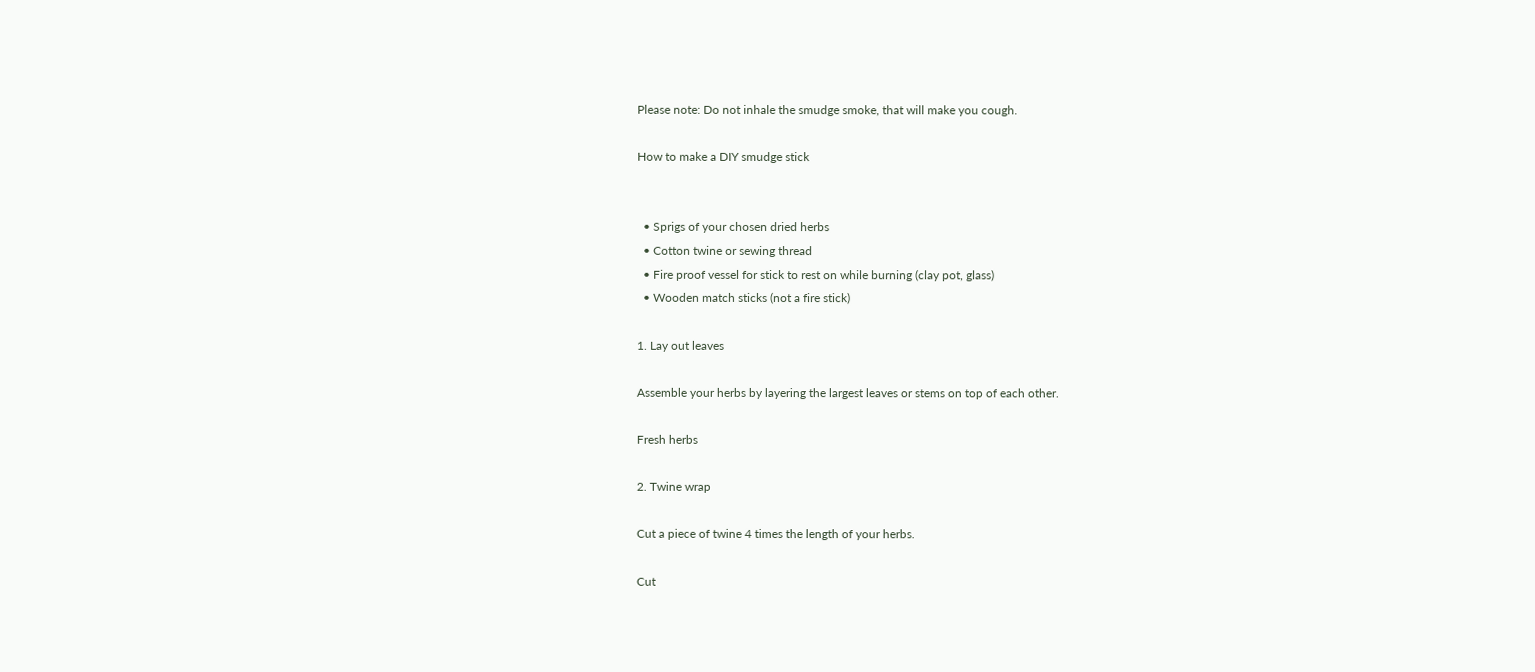Please note: Do not inhale the smudge smoke, that will make you cough.

How to make a DIY smudge stick


  • Sprigs of your chosen dried herbs
  • Cotton twine or sewing thread
  • Fire proof vessel for stick to rest on while burning (clay pot, glass)
  • Wooden match sticks (not a fire stick)

1. Lay out leaves

Assemble your herbs by layering the largest leaves or stems on top of each other.

Fresh herbs

2. Twine wrap

Cut a piece of twine 4 times the length of your herbs.

Cut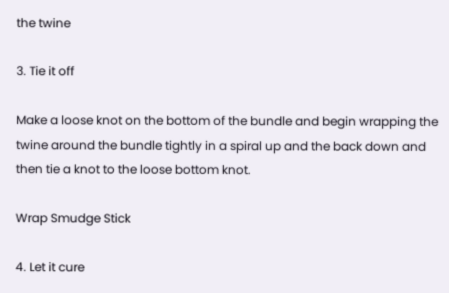the twine

3. Tie it off

Make a loose knot on the bottom of the bundle and begin wrapping the twine around the bundle tightly in a spiral up and the back down and then tie a knot to the loose bottom knot.

Wrap Smudge Stick

4. Let it cure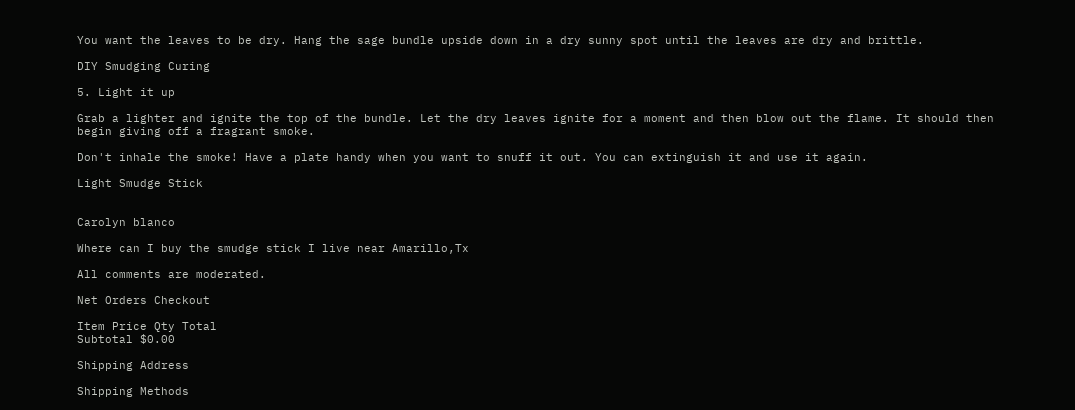You want the leaves to be dry. Hang the sage bundle upside down in a dry sunny spot until the leaves are dry and brittle.

DIY Smudging Curing

5. Light it up

Grab a lighter and ignite the top of the bundle. Let the dry leaves ignite for a moment and then blow out the flame. It should then begin giving off a fragrant smoke.

Don't inhale the smoke! Have a plate handy when you want to snuff it out. You can extinguish it and use it again.

Light Smudge Stick


Carolyn blanco

Where can I buy the smudge stick I live near Amarillo,Tx

All comments are moderated.

Net Orders Checkout

Item Price Qty Total
Subtotal $0.00

Shipping Address

Shipping Methods